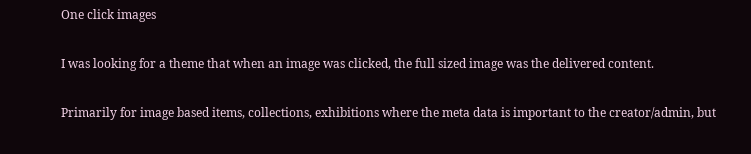One click images

I was looking for a theme that when an image was clicked, the full sized image was the delivered content.

Primarily for image based items, collections, exhibitions where the meta data is important to the creator/admin, but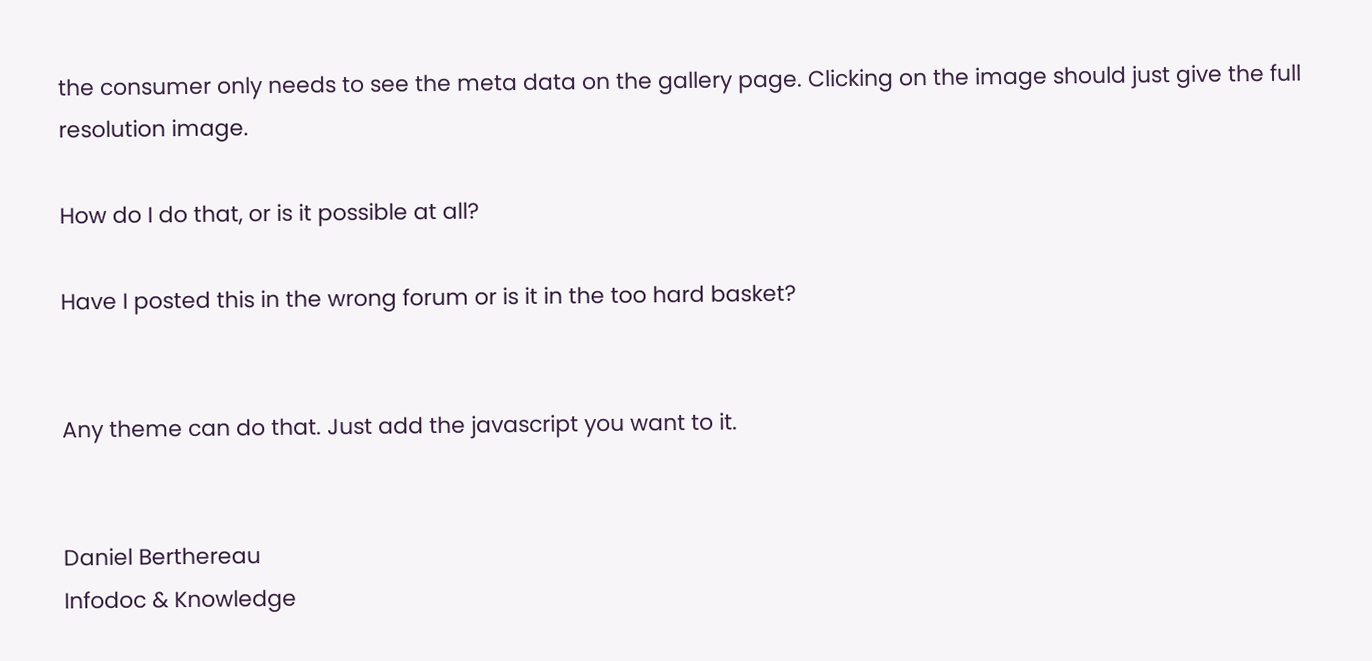the consumer only needs to see the meta data on the gallery page. Clicking on the image should just give the full resolution image.

How do I do that, or is it possible at all?

Have I posted this in the wrong forum or is it in the too hard basket?


Any theme can do that. Just add the javascript you want to it.


Daniel Berthereau
Infodoc & Knowledge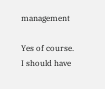management

Yes of course. I should have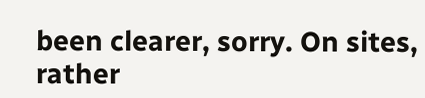been clearer, sorry. On sites, rather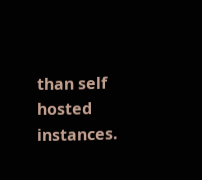than self hosted instances.